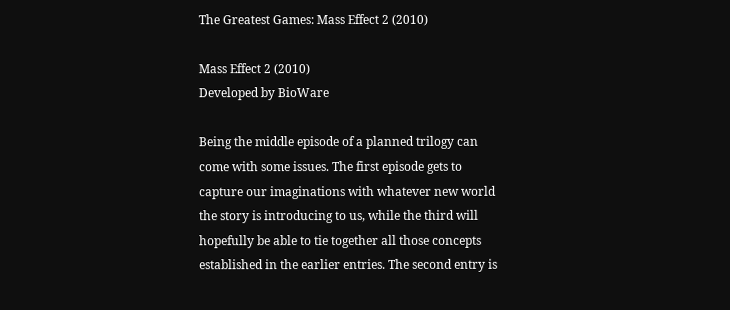The Greatest Games: Mass Effect 2 (2010)

Mass Effect 2 (2010)
Developed by BioWare

Being the middle episode of a planned trilogy can come with some issues. The first episode gets to capture our imaginations with whatever new world the story is introducing to us, while the third will hopefully be able to tie together all those concepts established in the earlier entries. The second entry is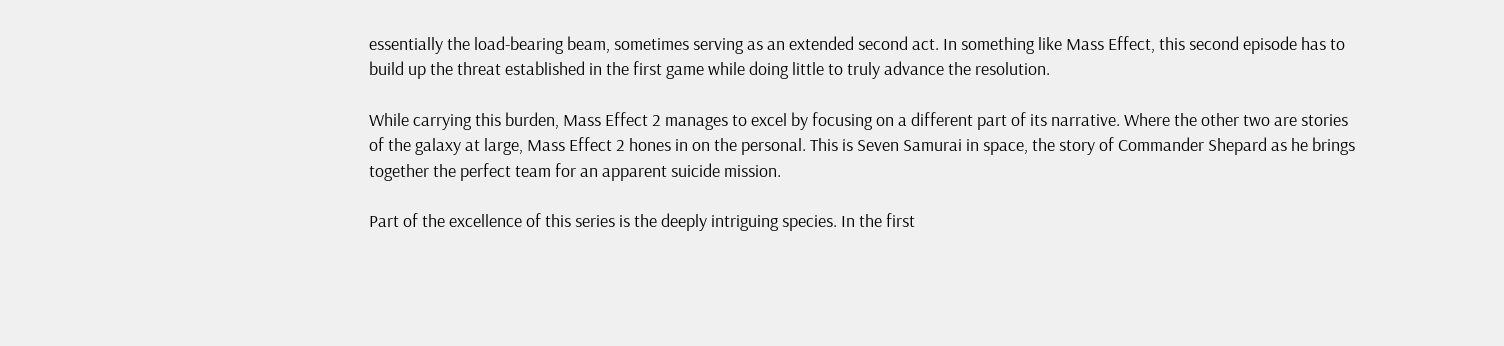essentially the load-bearing beam, sometimes serving as an extended second act. In something like Mass Effect, this second episode has to build up the threat established in the first game while doing little to truly advance the resolution.

While carrying this burden, Mass Effect 2 manages to excel by focusing on a different part of its narrative. Where the other two are stories of the galaxy at large, Mass Effect 2 hones in on the personal. This is Seven Samurai in space, the story of Commander Shepard as he brings together the perfect team for an apparent suicide mission.

Part of the excellence of this series is the deeply intriguing species. In the first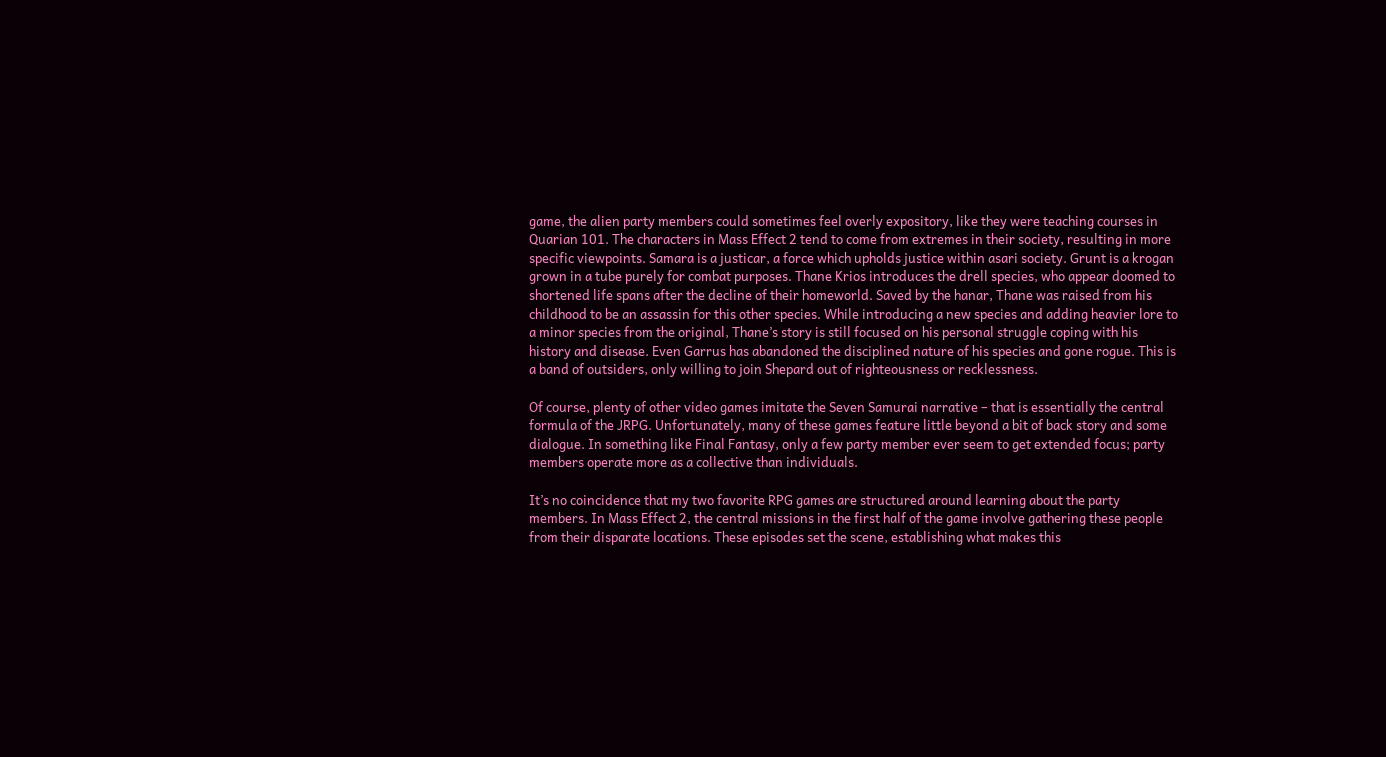game, the alien party members could sometimes feel overly expository, like they were teaching courses in Quarian 101. The characters in Mass Effect 2 tend to come from extremes in their society, resulting in more specific viewpoints. Samara is a justicar, a force which upholds justice within asari society. Grunt is a krogan grown in a tube purely for combat purposes. Thane Krios introduces the drell species, who appear doomed to shortened life spans after the decline of their homeworld. Saved by the hanar, Thane was raised from his childhood to be an assassin for this other species. While introducing a new species and adding heavier lore to a minor species from the original, Thane’s story is still focused on his personal struggle coping with his history and disease. Even Garrus has abandoned the disciplined nature of his species and gone rogue. This is a band of outsiders, only willing to join Shepard out of righteousness or recklessness.

Of course, plenty of other video games imitate the Seven Samurai narrative – that is essentially the central formula of the JRPG. Unfortunately, many of these games feature little beyond a bit of back story and some dialogue. In something like Final Fantasy, only a few party member ever seem to get extended focus; party members operate more as a collective than individuals.

It’s no coincidence that my two favorite RPG games are structured around learning about the party members. In Mass Effect 2, the central missions in the first half of the game involve gathering these people from their disparate locations. These episodes set the scene, establishing what makes this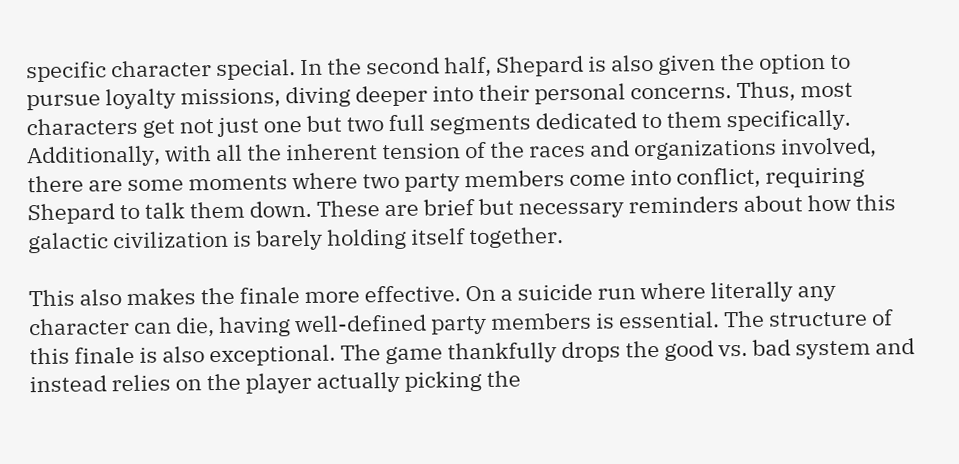specific character special. In the second half, Shepard is also given the option to pursue loyalty missions, diving deeper into their personal concerns. Thus, most characters get not just one but two full segments dedicated to them specifically. Additionally, with all the inherent tension of the races and organizations involved, there are some moments where two party members come into conflict, requiring Shepard to talk them down. These are brief but necessary reminders about how this galactic civilization is barely holding itself together.

This also makes the finale more effective. On a suicide run where literally any character can die, having well-defined party members is essential. The structure of this finale is also exceptional. The game thankfully drops the good vs. bad system and instead relies on the player actually picking the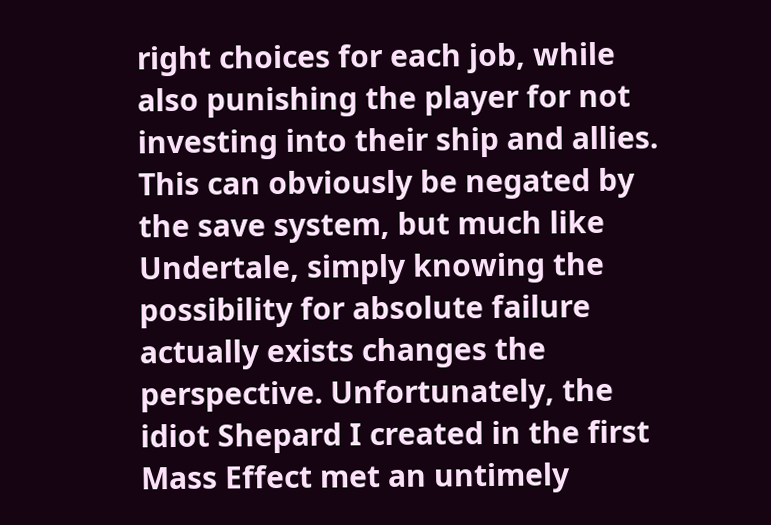right choices for each job, while also punishing the player for not investing into their ship and allies. This can obviously be negated by the save system, but much like Undertale, simply knowing the possibility for absolute failure actually exists changes the perspective. Unfortunately, the idiot Shepard I created in the first Mass Effect met an untimely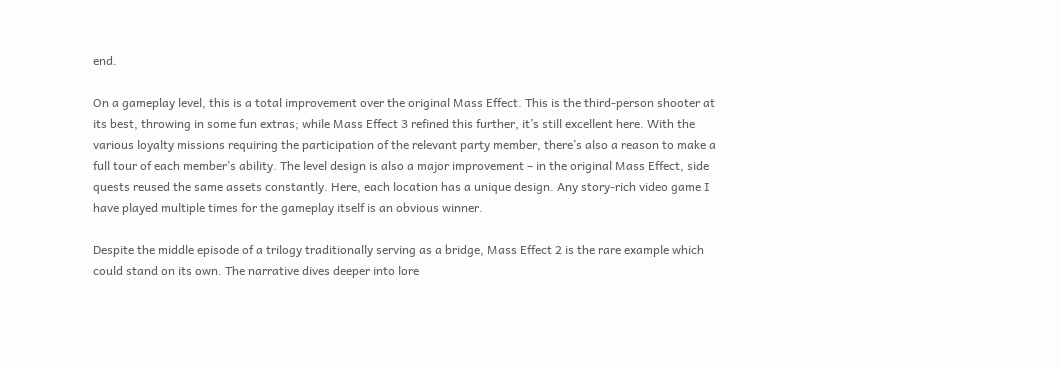end.

On a gameplay level, this is a total improvement over the original Mass Effect. This is the third-person shooter at its best, throwing in some fun extras; while Mass Effect 3 refined this further, it’s still excellent here. With the various loyalty missions requiring the participation of the relevant party member, there’s also a reason to make a full tour of each member’s ability. The level design is also a major improvement – in the original Mass Effect, side quests reused the same assets constantly. Here, each location has a unique design. Any story-rich video game I have played multiple times for the gameplay itself is an obvious winner.

Despite the middle episode of a trilogy traditionally serving as a bridge, Mass Effect 2 is the rare example which could stand on its own. The narrative dives deeper into lore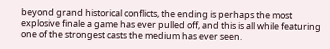beyond grand historical conflicts, the ending is perhaps the most explosive finale a game has ever pulled off, and this is all while featuring one of the strongest casts the medium has ever seen.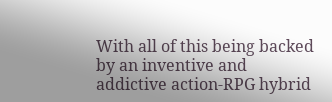With all of this being backed by an inventive and addictive action-RPG hybrid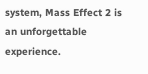system, Mass Effect 2 is an unforgettable experience.